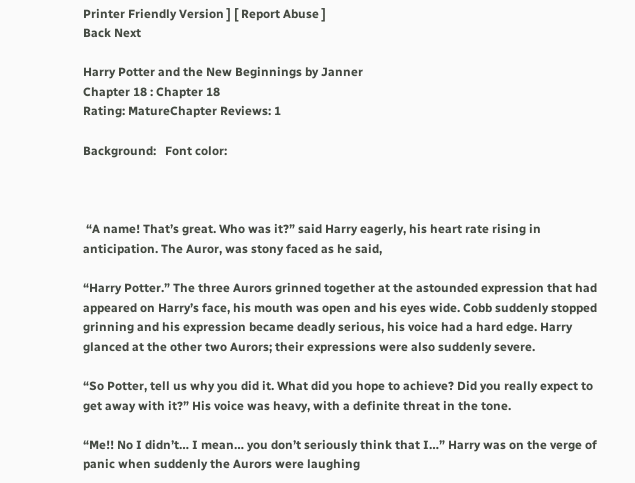Printer Friendly Version ] [ Report Abuse ]
Back Next

Harry Potter and the New Beginnings by Janner
Chapter 18 : Chapter 18
Rating: MatureChapter Reviews: 1

Background:   Font color:



 “A name! That’s great. Who was it?” said Harry eagerly, his heart rate rising in anticipation. The Auror, was stony faced as he said,

“Harry Potter.” The three Aurors grinned together at the astounded expression that had appeared on Harry’s face, his mouth was open and his eyes wide. Cobb suddenly stopped grinning and his expression became deadly serious, his voice had a hard edge. Harry glanced at the other two Aurors; their expressions were also suddenly severe.

“So Potter, tell us why you did it. What did you hope to achieve? Did you really expect to get away with it?” His voice was heavy, with a definite threat in the tone.

“Me!! No I didn’t… I mean… you don’t seriously think that I…” Harry was on the verge of panic when suddenly the Aurors were laughing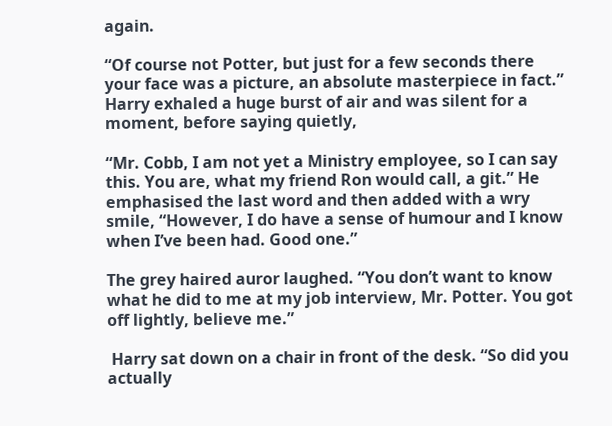again.

“Of course not Potter, but just for a few seconds there your face was a picture, an absolute masterpiece in fact.” Harry exhaled a huge burst of air and was silent for a moment, before saying quietly,

“Mr. Cobb, I am not yet a Ministry employee, so I can say this. You are, what my friend Ron would call, a git.” He emphasised the last word and then added with a wry smile, “However, I do have a sense of humour and I know when I’ve been had. Good one.”

The grey haired auror laughed. “You don’t want to know what he did to me at my job interview, Mr. Potter. You got off lightly, believe me.”

 Harry sat down on a chair in front of the desk. “So did you actually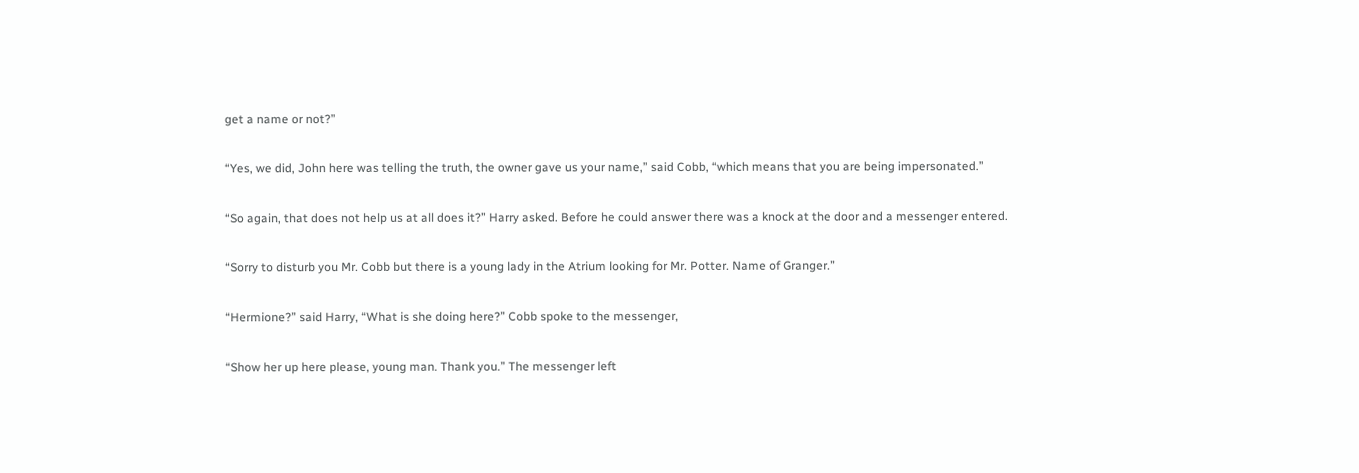get a name or not?”

“Yes, we did, John here was telling the truth, the owner gave us your name,” said Cobb, “which means that you are being impersonated.”

“So again, that does not help us at all does it?” Harry asked. Before he could answer there was a knock at the door and a messenger entered.

“Sorry to disturb you Mr. Cobb but there is a young lady in the Atrium looking for Mr. Potter. Name of Granger.”

“Hermione?” said Harry, “What is she doing here?” Cobb spoke to the messenger,

“Show her up here please, young man. Thank you.” The messenger left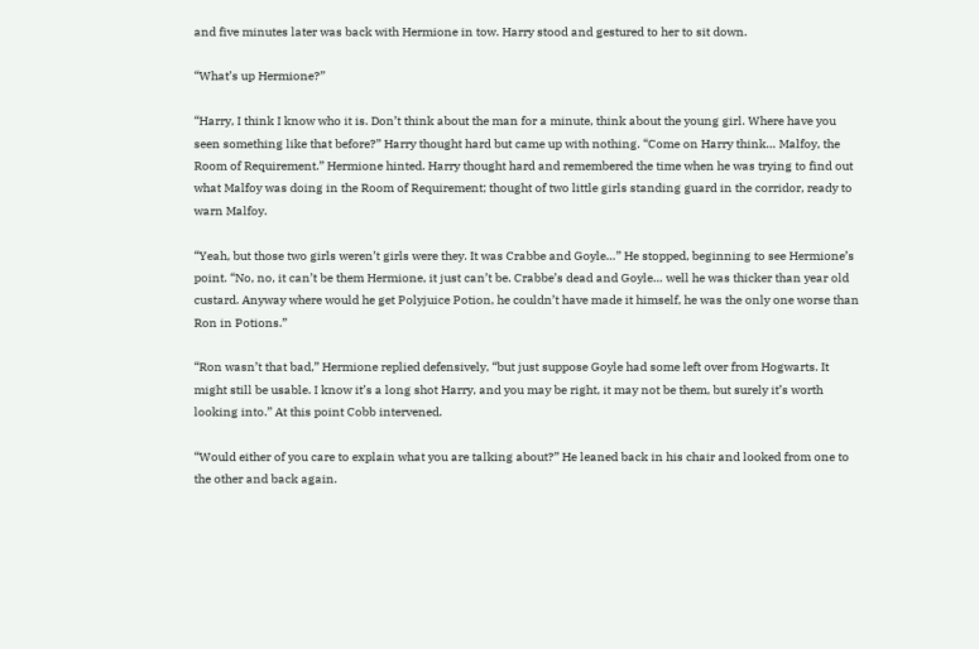and five minutes later was back with Hermione in tow. Harry stood and gestured to her to sit down.

“What’s up Hermione?”

“Harry, I think I know who it is. Don’t think about the man for a minute, think about the young girl. Where have you seen something like that before?” Harry thought hard but came up with nothing. “Come on Harry think… Malfoy, the Room of Requirement.” Hermione hinted. Harry thought hard and remembered the time when he was trying to find out what Malfoy was doing in the Room of Requirement; thought of two little girls standing guard in the corridor, ready to warn Malfoy.

“Yeah, but those two girls weren’t girls were they. It was Crabbe and Goyle…” He stopped, beginning to see Hermione’s point. “No, no, it can’t be them Hermione, it just can’t be. Crabbe’s dead and Goyle… well he was thicker than year old custard. Anyway where would he get Polyjuice Potion, he couldn’t have made it himself, he was the only one worse than Ron in Potions.”

“Ron wasn’t that bad,” Hermione replied defensively, “but just suppose Goyle had some left over from Hogwarts. It might still be usable. I know it’s a long shot Harry, and you may be right, it may not be them, but surely it’s worth looking into.” At this point Cobb intervened.

“Would either of you care to explain what you are talking about?” He leaned back in his chair and looked from one to the other and back again.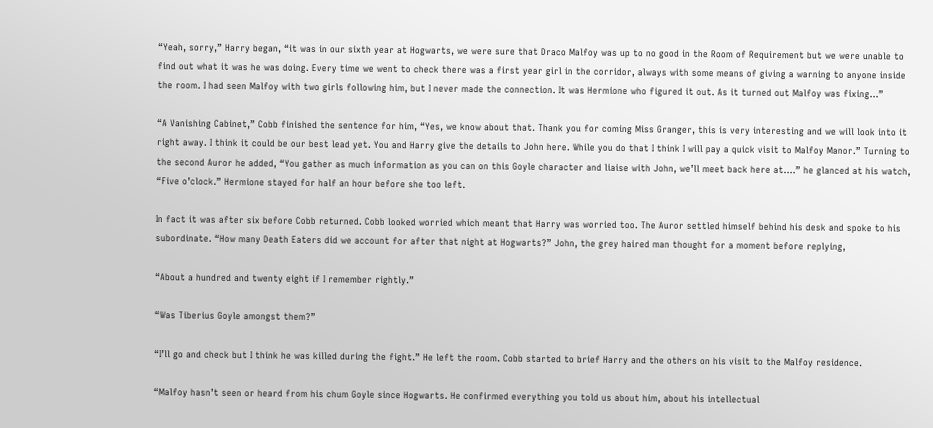“Yeah, sorry,” Harry began, “it was in our sixth year at Hogwarts, we were sure that Draco Malfoy was up to no good in the Room of Requirement but we were unable to find out what it was he was doing. Every time we went to check there was a first year girl in the corridor, always with some means of giving a warning to anyone inside the room. I had seen Malfoy with two girls following him, but I never made the connection. It was Hermione who figured it out. As it turned out Malfoy was fixing…”

“A Vanishing Cabinet,” Cobb finished the sentence for him, “Yes, we know about that. Thank you for coming Miss Granger, this is very interesting and we will look into it right away. I think it could be our best lead yet. You and Harry give the details to John here. While you do that I think I will pay a quick visit to Malfoy Manor.” Turning to the second Auror he added, “You gather as much information as you can on this Goyle character and liaise with John, we’ll meet back here at….” he glanced at his watch, “Five o’clock.” Hermione stayed for half an hour before she too left.

In fact it was after six before Cobb returned. Cobb looked worried which meant that Harry was worried too. The Auror settled himself behind his desk and spoke to his subordinate. “How many Death Eaters did we account for after that night at Hogwarts?” John, the grey haired man thought for a moment before replying,

“About a hundred and twenty eight if I remember rightly.”

“Was Tiberius Goyle amongst them?”

“I’ll go and check but I think he was killed during the fight.” He left the room. Cobb started to brief Harry and the others on his visit to the Malfoy residence.

“Malfoy hasn’t seen or heard from his chum Goyle since Hogwarts. He confirmed everything you told us about him, about his intellectual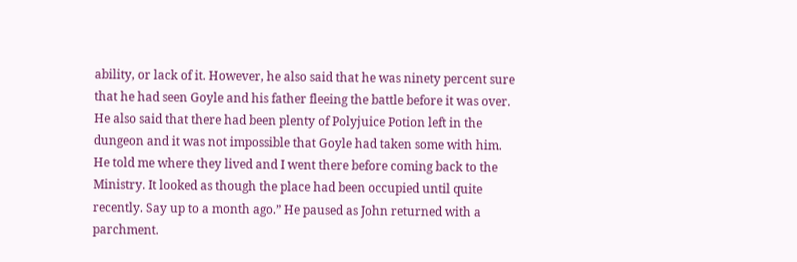ability, or lack of it. However, he also said that he was ninety percent sure that he had seen Goyle and his father fleeing the battle before it was over. He also said that there had been plenty of Polyjuice Potion left in the dungeon and it was not impossible that Goyle had taken some with him. He told me where they lived and I went there before coming back to the Ministry. It looked as though the place had been occupied until quite recently. Say up to a month ago.” He paused as John returned with a parchment.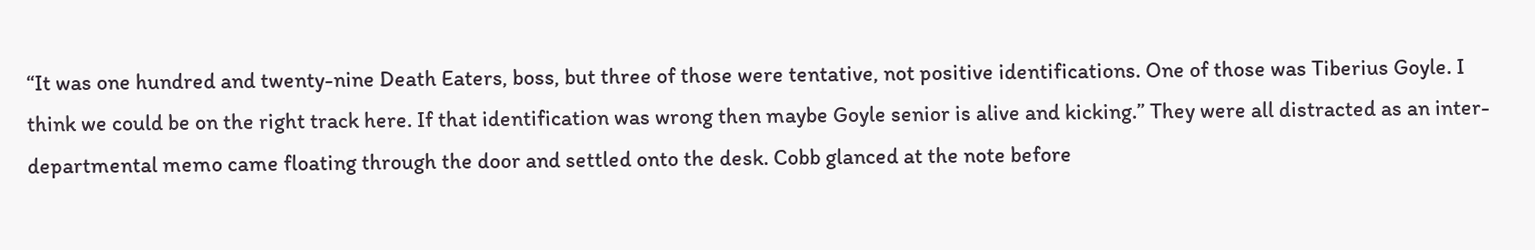“It was one hundred and twenty-nine Death Eaters, boss, but three of those were tentative, not positive identifications. One of those was Tiberius Goyle. I think we could be on the right track here. If that identification was wrong then maybe Goyle senior is alive and kicking.” They were all distracted as an inter-departmental memo came floating through the door and settled onto the desk. Cobb glanced at the note before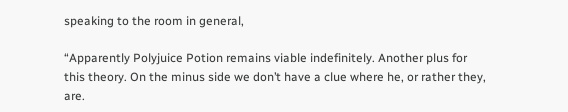speaking to the room in general,

“Apparently Polyjuice Potion remains viable indefinitely. Another plus for this theory. On the minus side we don’t have a clue where he, or rather they, are.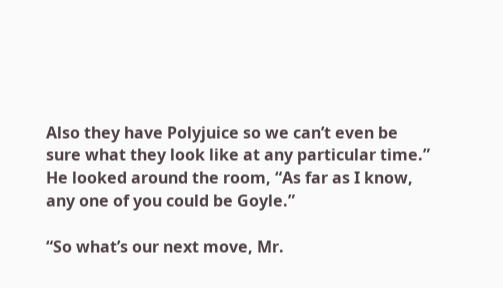Also they have Polyjuice so we can’t even be sure what they look like at any particular time.” He looked around the room, “As far as I know, any one of you could be Goyle.”

“So what’s our next move, Mr.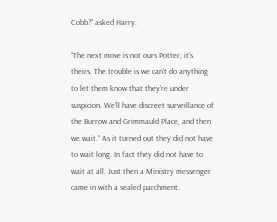Cobb?” asked Harry.

“The next move is not ours Potter, it’s theirs. The trouble is we can’t do anything to let them know that they’re under suspicion. We’ll have discreet surveillance of the Burrow and Grimmauld Place, and then we wait.” As it turned out they did not have to wait long. In fact they did not have to wait at all. Just then a Ministry messenger came in with a sealed parchment.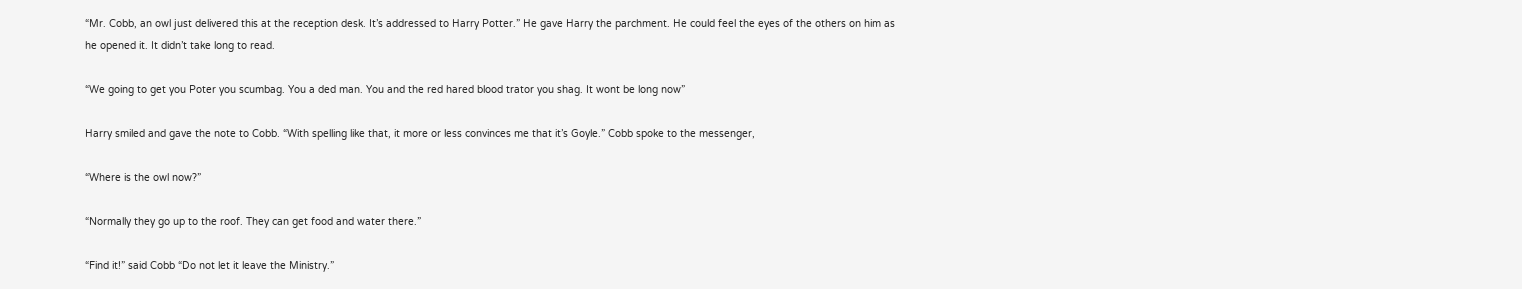“Mr. Cobb, an owl just delivered this at the reception desk. It’s addressed to Harry Potter.” He gave Harry the parchment. He could feel the eyes of the others on him as he opened it. It didn’t take long to read.

“We going to get you Poter you scumbag. You a ded man. You and the red hared blood trator you shag. It wont be long now”

Harry smiled and gave the note to Cobb. “With spelling like that, it more or less convinces me that it’s Goyle.” Cobb spoke to the messenger,

“Where is the owl now?”

“Normally they go up to the roof. They can get food and water there.”

“Find it!” said Cobb “Do not let it leave the Ministry.”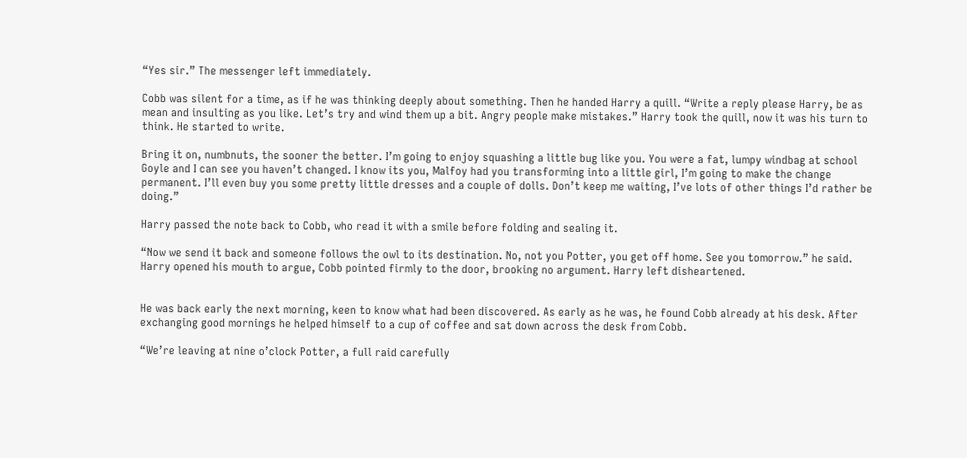“Yes sir.” The messenger left immediately.

Cobb was silent for a time, as if he was thinking deeply about something. Then he handed Harry a quill. “Write a reply please Harry, be as mean and insulting as you like. Let’s try and wind them up a bit. Angry people make mistakes.” Harry took the quill, now it was his turn to think. He started to write.

Bring it on, numbnuts, the sooner the better. I’m going to enjoy squashing a little bug like you. You were a fat, lumpy windbag at school Goyle and I can see you haven’t changed. I know its you, Malfoy had you transforming into a little girl, I’m going to make the change permanent. I’ll even buy you some pretty little dresses and a couple of dolls. Don’t keep me waiting, I’ve lots of other things I’d rather be doing.”

Harry passed the note back to Cobb, who read it with a smile before folding and sealing it.

“Now we send it back and someone follows the owl to its destination. No, not you Potter, you get off home. See you tomorrow.” he said. Harry opened his mouth to argue, Cobb pointed firmly to the door, brooking no argument. Harry left disheartened.


He was back early the next morning, keen to know what had been discovered. As early as he was, he found Cobb already at his desk. After exchanging good mornings he helped himself to a cup of coffee and sat down across the desk from Cobb.

“We’re leaving at nine o’clock Potter, a full raid carefully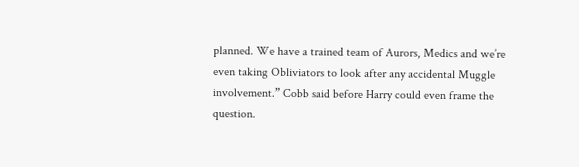planned. We have a trained team of Aurors, Medics and we’re even taking Obliviators to look after any accidental Muggle involvement.” Cobb said before Harry could even frame the question.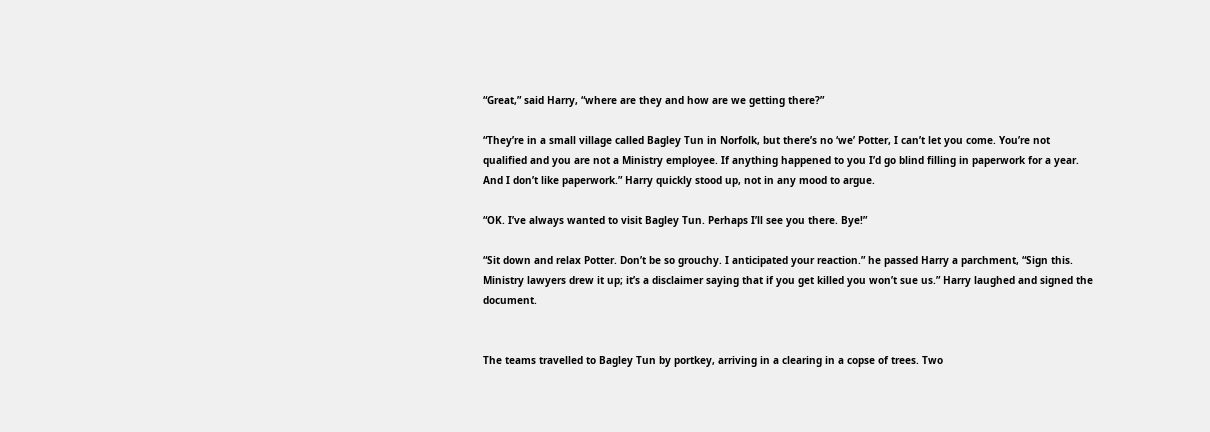“Great,” said Harry, “where are they and how are we getting there?”

“They’re in a small village called Bagley Tun in Norfolk, but there’s no ‘we’ Potter, I can’t let you come. You’re not qualified and you are not a Ministry employee. If anything happened to you I’d go blind filling in paperwork for a year. And I don’t like paperwork.” Harry quickly stood up, not in any mood to argue.

“OK. I’ve always wanted to visit Bagley Tun. Perhaps I’ll see you there. Bye!”

“Sit down and relax Potter. Don’t be so grouchy. I anticipated your reaction.” he passed Harry a parchment, “Sign this. Ministry lawyers drew it up; it’s a disclaimer saying that if you get killed you won’t sue us.” Harry laughed and signed the document.


The teams travelled to Bagley Tun by portkey, arriving in a clearing in a copse of trees. Two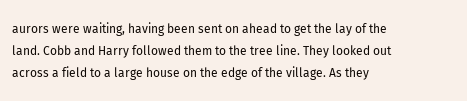aurors were waiting, having been sent on ahead to get the lay of the land. Cobb and Harry followed them to the tree line. They looked out across a field to a large house on the edge of the village. As they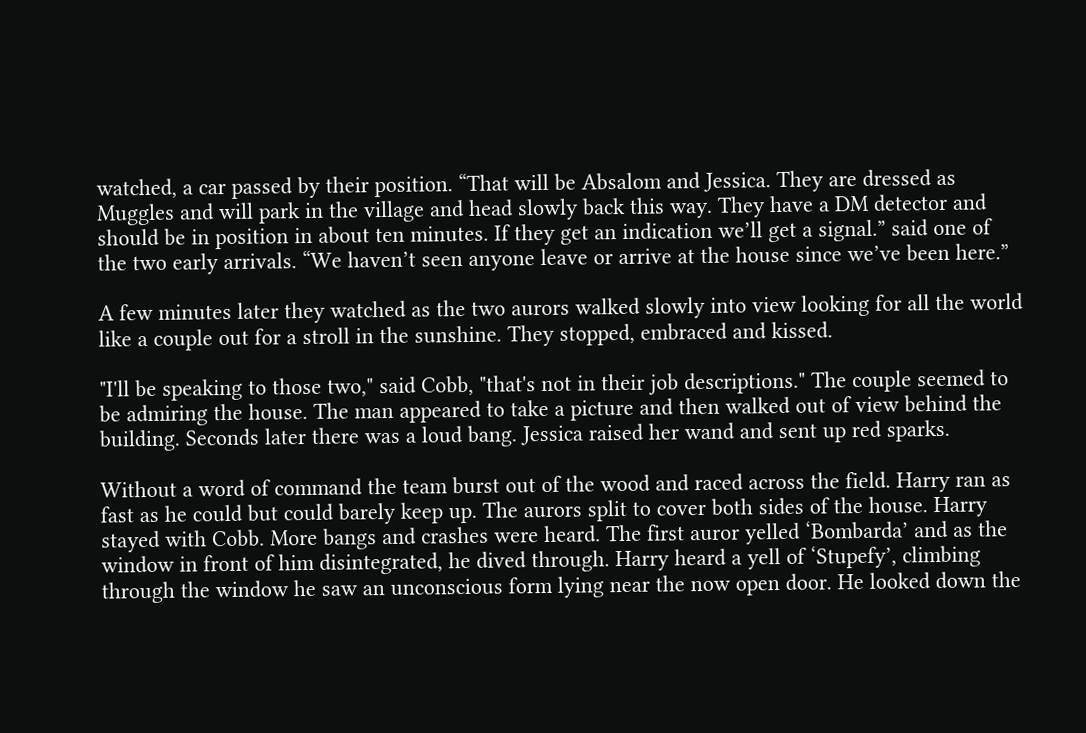watched, a car passed by their position. “That will be Absalom and Jessica. They are dressed as Muggles and will park in the village and head slowly back this way. They have a DM detector and should be in position in about ten minutes. If they get an indication we’ll get a signal.” said one of the two early arrivals. “We haven’t seen anyone leave or arrive at the house since we’ve been here.”

A few minutes later they watched as the two aurors walked slowly into view looking for all the world like a couple out for a stroll in the sunshine. They stopped, embraced and kissed.

"I'll be speaking to those two," said Cobb, "that's not in their job descriptions." The couple seemed to be admiring the house. The man appeared to take a picture and then walked out of view behind the building. Seconds later there was a loud bang. Jessica raised her wand and sent up red sparks.

Without a word of command the team burst out of the wood and raced across the field. Harry ran as fast as he could but could barely keep up. The aurors split to cover both sides of the house. Harry stayed with Cobb. More bangs and crashes were heard. The first auror yelled ‘Bombarda’ and as the window in front of him disintegrated, he dived through. Harry heard a yell of ‘Stupefy’, climbing through the window he saw an unconscious form lying near the now open door. He looked down the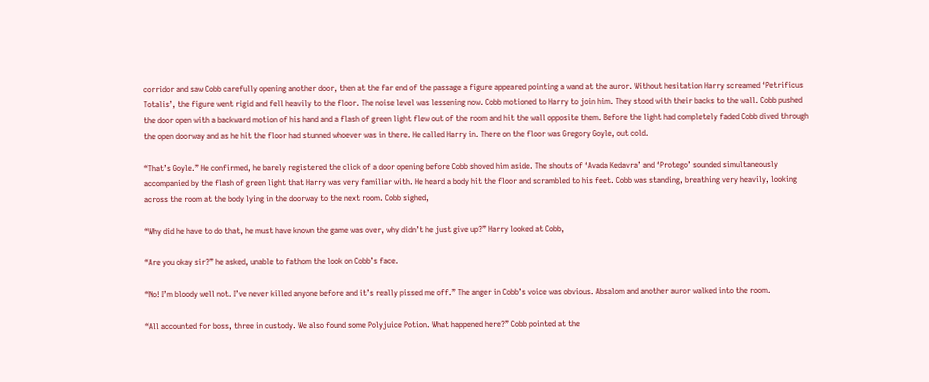corridor and saw Cobb carefully opening another door, then at the far end of the passage a figure appeared pointing a wand at the auror. Without hesitation Harry screamed ‘Petrificus Totalis’, the figure went rigid and fell heavily to the floor. The noise level was lessening now. Cobb motioned to Harry to join him. They stood with their backs to the wall. Cobb pushed the door open with a backward motion of his hand and a flash of green light flew out of the room and hit the wall opposite them. Before the light had completely faded Cobb dived through the open doorway and as he hit the floor had stunned whoever was in there. He called Harry in. There on the floor was Gregory Goyle, out cold.

“That’s Goyle.” He confirmed, he barely registered the click of a door opening before Cobb shoved him aside. The shouts of ‘Avada Kedavra’ and ‘Protego’ sounded simultaneously accompanied by the flash of green light that Harry was very familiar with. He heard a body hit the floor and scrambled to his feet. Cobb was standing, breathing very heavily, looking across the room at the body lying in the doorway to the next room. Cobb sighed,

“Why did he have to do that, he must have known the game was over, why didn’t he just give up?” Harry looked at Cobb,

“Are you okay sir?” he asked, unable to fathom the look on Cobb’s face.

“No! I’m bloody well not. I’ve never killed anyone before and it’s really pissed me off.” The anger in Cobb’s voice was obvious. Absalom and another auror walked into the room.

“All accounted for boss, three in custody. We also found some Polyjuice Potion. What happened here?” Cobb pointed at the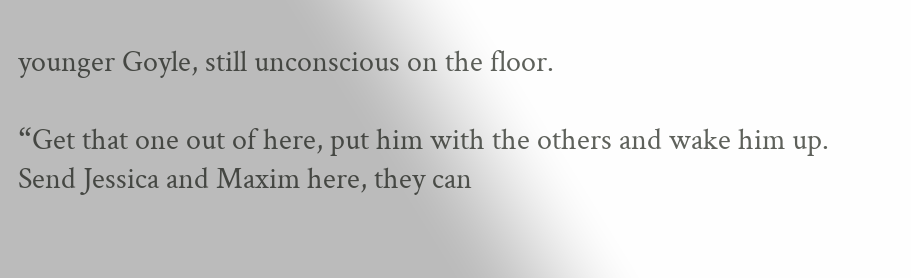younger Goyle, still unconscious on the floor.

“Get that one out of here, put him with the others and wake him up. Send Jessica and Maxim here, they can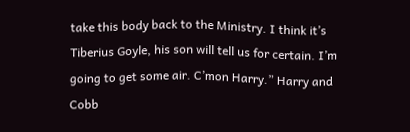take this body back to the Ministry. I think it’s Tiberius Goyle, his son will tell us for certain. I’m going to get some air. C’mon Harry.” Harry and Cobb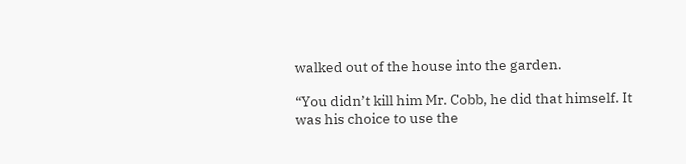walked out of the house into the garden.

“You didn’t kill him Mr. Cobb, he did that himself. It was his choice to use the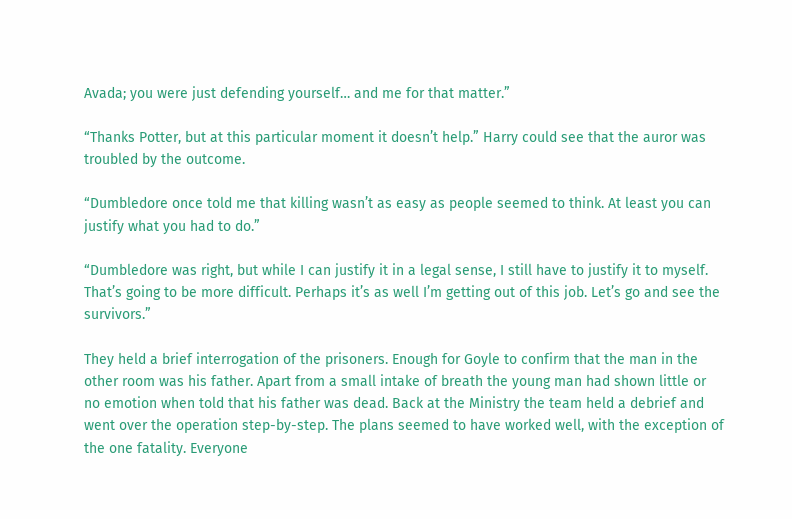Avada; you were just defending yourself… and me for that matter.”

“Thanks Potter, but at this particular moment it doesn’t help.” Harry could see that the auror was troubled by the outcome.

“Dumbledore once told me that killing wasn’t as easy as people seemed to think. At least you can justify what you had to do.”

“Dumbledore was right, but while I can justify it in a legal sense, I still have to justify it to myself. That’s going to be more difficult. Perhaps it’s as well I’m getting out of this job. Let’s go and see the survivors.”

They held a brief interrogation of the prisoners. Enough for Goyle to confirm that the man in the other room was his father. Apart from a small intake of breath the young man had shown little or no emotion when told that his father was dead. Back at the Ministry the team held a debrief and went over the operation step-by-step. The plans seemed to have worked well, with the exception of the one fatality. Everyone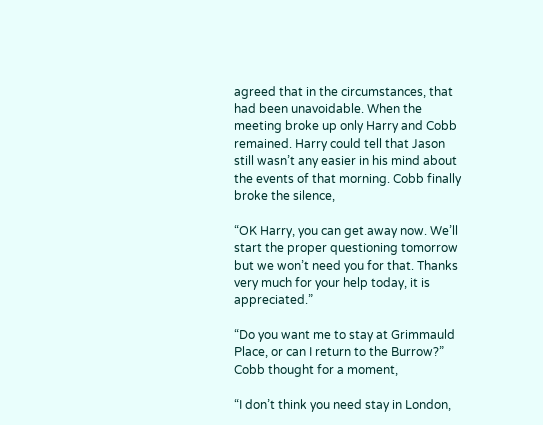agreed that in the circumstances, that had been unavoidable. When the meeting broke up only Harry and Cobb remained. Harry could tell that Jason still wasn’t any easier in his mind about the events of that morning. Cobb finally broke the silence,

“OK Harry, you can get away now. We’ll start the proper questioning tomorrow but we won’t need you for that. Thanks very much for your help today, it is appreciated.”

“Do you want me to stay at Grimmauld Place, or can I return to the Burrow?” Cobb thought for a moment,

“I don’t think you need stay in London,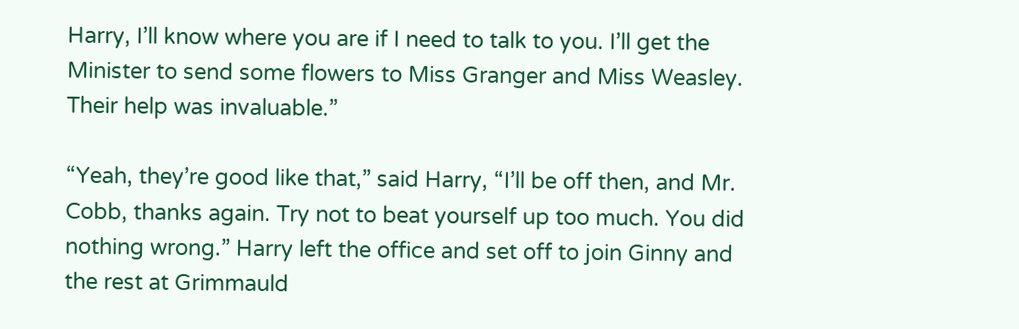Harry, I’ll know where you are if I need to talk to you. I’ll get the Minister to send some flowers to Miss Granger and Miss Weasley. Their help was invaluable.”

“Yeah, they’re good like that,” said Harry, “I’ll be off then, and Mr. Cobb, thanks again. Try not to beat yourself up too much. You did nothing wrong.” Harry left the office and set off to join Ginny and the rest at Grimmauld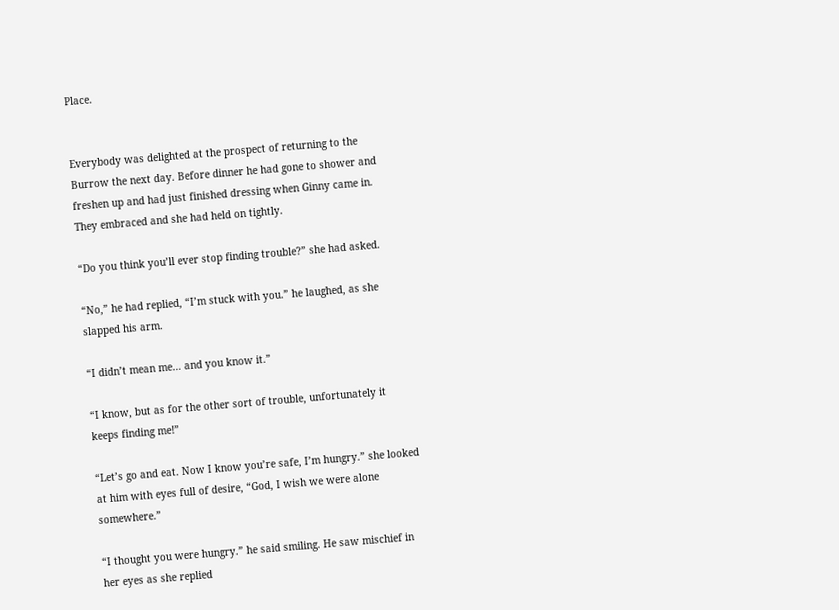Place.


Everybody was delighted at the prospect of returning to the Burrow the next day. Before dinner he had gone to shower and freshen up and had just finished dressing when Ginny came in. They embraced and she had held on tightly.

“Do you think you’ll ever stop finding trouble?” she had asked.

“No,” he had replied, “I’m stuck with you.” he laughed, as she slapped his arm.

“I didn’t mean me… and you know it.”

“I know, but as for the other sort of trouble, unfortunately it keeps finding me!”

“Let’s go and eat. Now I know you’re safe, I’m hungry.” she looked at him with eyes full of desire, “God, I wish we were alone somewhere.”

“I thought you were hungry.” he said smiling. He saw mischief in her eyes as she replied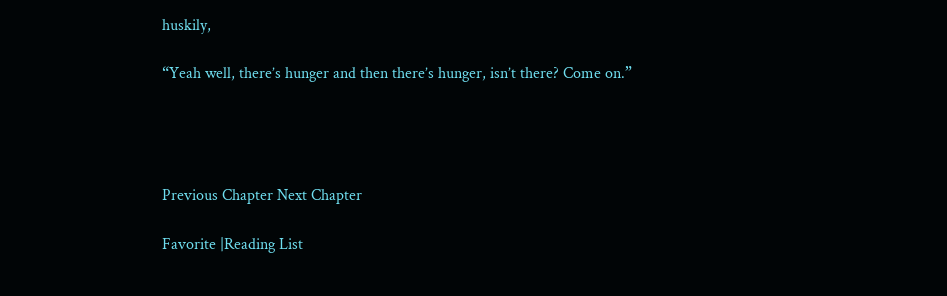huskily,

“Yeah well, there’s hunger and then there’s hunger, isn’t there? Come on.”




Previous Chapter Next Chapter

Favorite |Reading List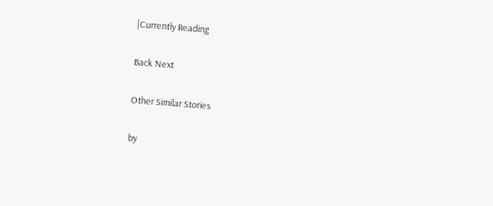|Currently Reading

Back Next

Other Similar Stories

by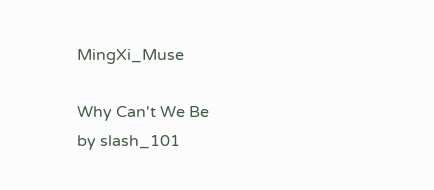MingXi_Muse

Why Can't We Be
by slash_101